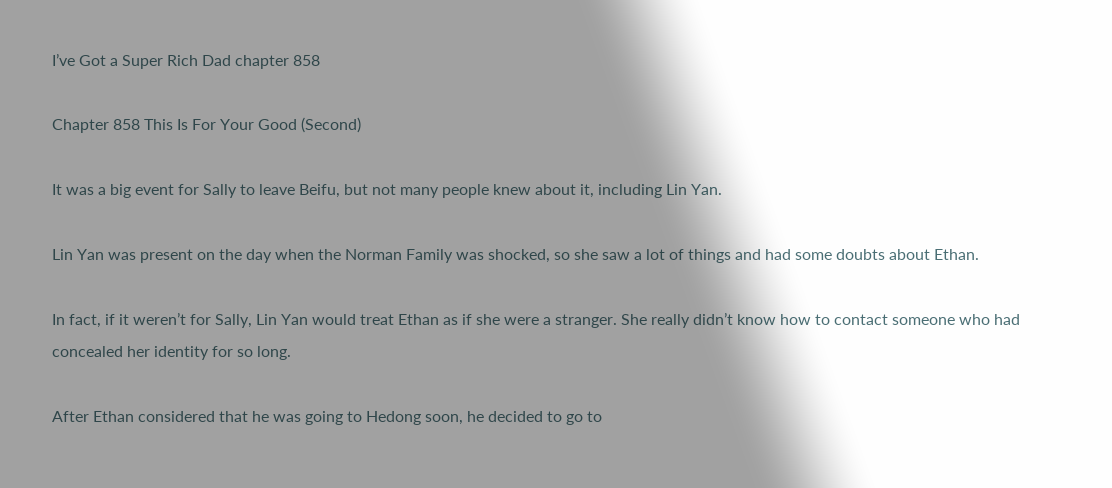I’ve Got a Super Rich Dad chapter 858

Chapter 858 This Is For Your Good (Second)

It was a big event for Sally to leave Beifu, but not many people knew about it, including Lin Yan.

Lin Yan was present on the day when the Norman Family was shocked, so she saw a lot of things and had some doubts about Ethan.

In fact, if it weren’t for Sally, Lin Yan would treat Ethan as if she were a stranger. She really didn’t know how to contact someone who had concealed her identity for so long.

After Ethan considered that he was going to Hedong soon, he decided to go to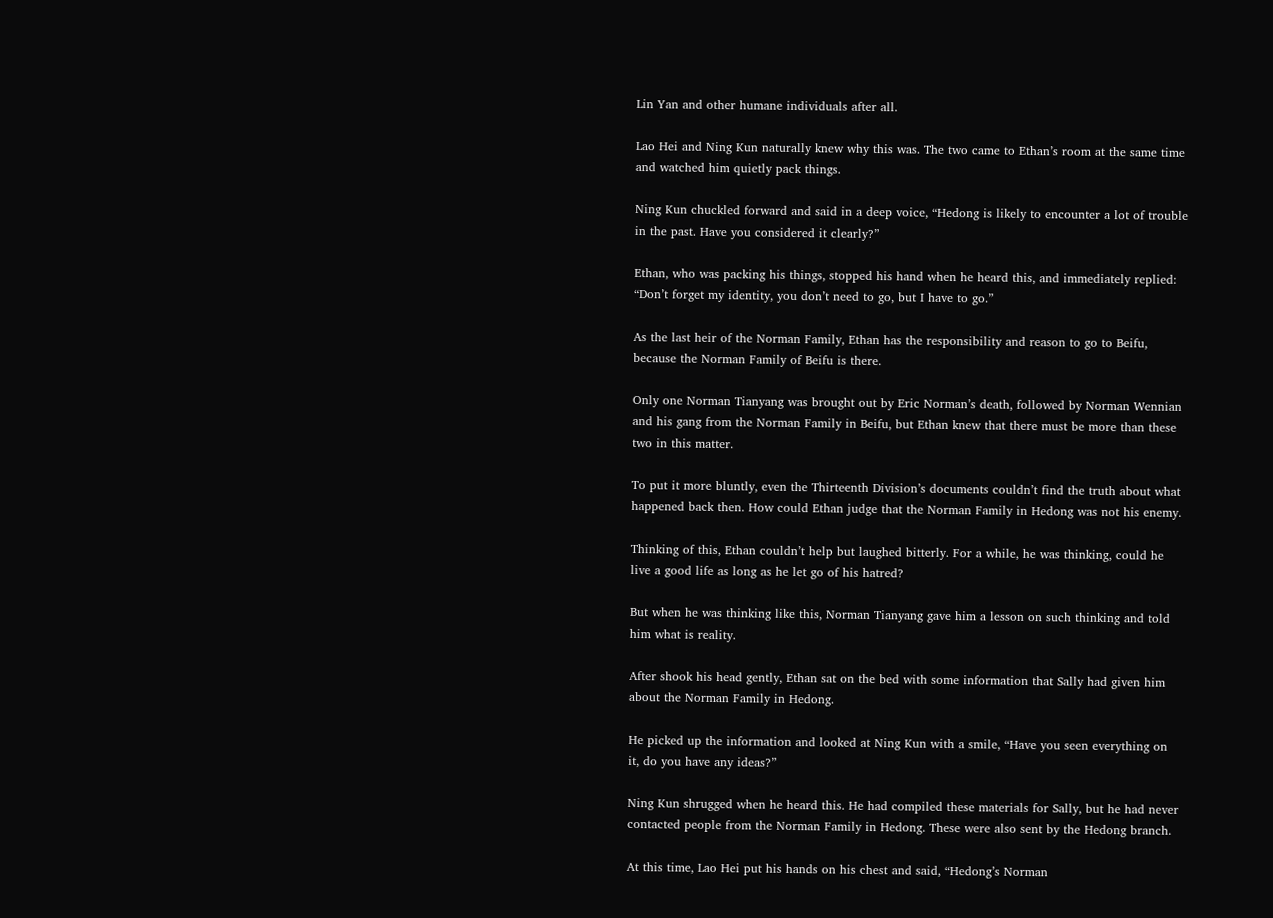Lin Yan and other humane individuals after all.

Lao Hei and Ning Kun naturally knew why this was. The two came to Ethan’s room at the same time and watched him quietly pack things.

Ning Kun chuckled forward and said in a deep voice, “Hedong is likely to encounter a lot of trouble in the past. Have you considered it clearly?”

Ethan, who was packing his things, stopped his hand when he heard this, and immediately replied: “Don’t forget my identity, you don’t need to go, but I have to go.”

As the last heir of the Norman Family, Ethan has the responsibility and reason to go to Beifu, because the Norman Family of Beifu is there.

Only one Norman Tianyang was brought out by Eric Norman’s death, followed by Norman Wennian and his gang from the Norman Family in Beifu, but Ethan knew that there must be more than these two in this matter.

To put it more bluntly, even the Thirteenth Division’s documents couldn’t find the truth about what happened back then. How could Ethan judge that the Norman Family in Hedong was not his enemy.

Thinking of this, Ethan couldn’t help but laughed bitterly. For a while, he was thinking, could he live a good life as long as he let go of his hatred?

But when he was thinking like this, Norman Tianyang gave him a lesson on such thinking and told him what is reality.

After shook his head gently, Ethan sat on the bed with some information that Sally had given him about the Norman Family in Hedong.

He picked up the information and looked at Ning Kun with a smile, “Have you seen everything on it, do you have any ideas?”

Ning Kun shrugged when he heard this. He had compiled these materials for Sally, but he had never contacted people from the Norman Family in Hedong. These were also sent by the Hedong branch.

At this time, Lao Hei put his hands on his chest and said, “Hedong’s Norman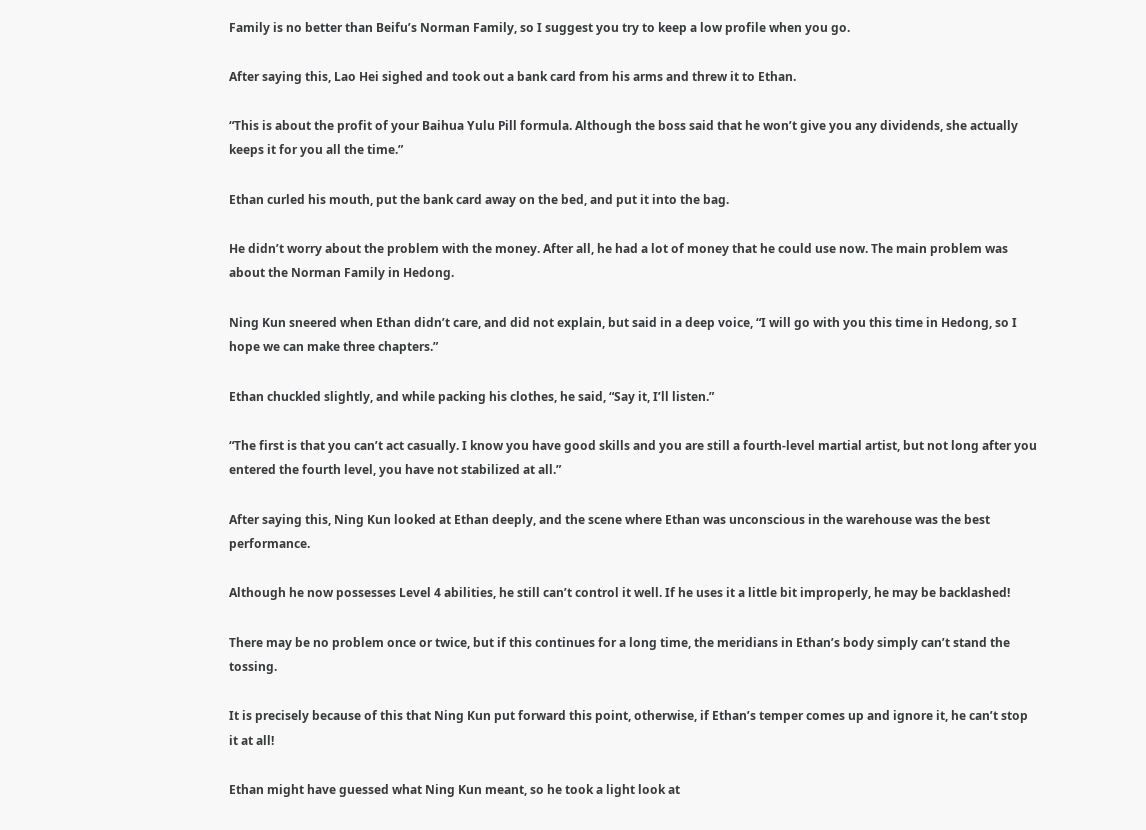Family is no better than Beifu’s Norman Family, so I suggest you try to keep a low profile when you go.

After saying this, Lao Hei sighed and took out a bank card from his arms and threw it to Ethan.

“This is about the profit of your Baihua Yulu Pill formula. Although the boss said that he won’t give you any dividends, she actually keeps it for you all the time.”

Ethan curled his mouth, put the bank card away on the bed, and put it into the bag.

He didn’t worry about the problem with the money. After all, he had a lot of money that he could use now. The main problem was about the Norman Family in Hedong.

Ning Kun sneered when Ethan didn’t care, and did not explain, but said in a deep voice, “I will go with you this time in Hedong, so I hope we can make three chapters.”

Ethan chuckled slightly, and while packing his clothes, he said, “Say it, I’ll listen.”

“The first is that you can’t act casually. I know you have good skills and you are still a fourth-level martial artist, but not long after you entered the fourth level, you have not stabilized at all.”

After saying this, Ning Kun looked at Ethan deeply, and the scene where Ethan was unconscious in the warehouse was the best performance.

Although he now possesses Level 4 abilities, he still can’t control it well. If he uses it a little bit improperly, he may be backlashed!

There may be no problem once or twice, but if this continues for a long time, the meridians in Ethan’s body simply can’t stand the tossing.

It is precisely because of this that Ning Kun put forward this point, otherwise, if Ethan’s temper comes up and ignore it, he can’t stop it at all!

Ethan might have guessed what Ning Kun meant, so he took a light look at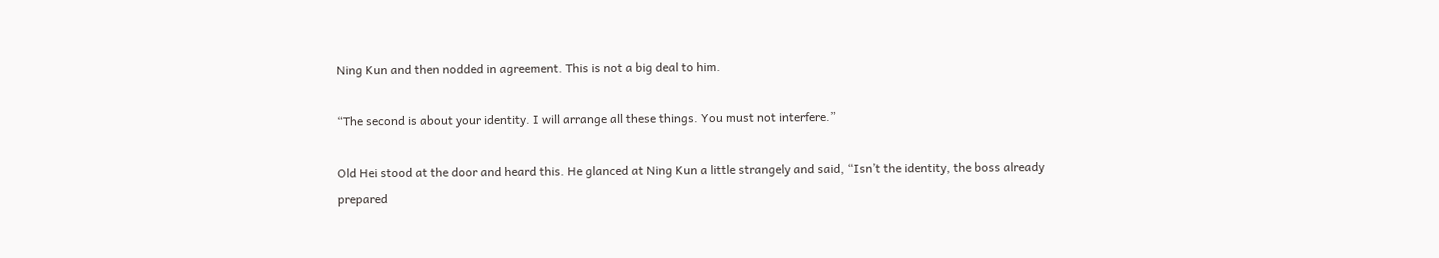Ning Kun and then nodded in agreement. This is not a big deal to him.

“The second is about your identity. I will arrange all these things. You must not interfere.”

Old Hei stood at the door and heard this. He glanced at Ning Kun a little strangely and said, “Isn’t the identity, the boss already prepared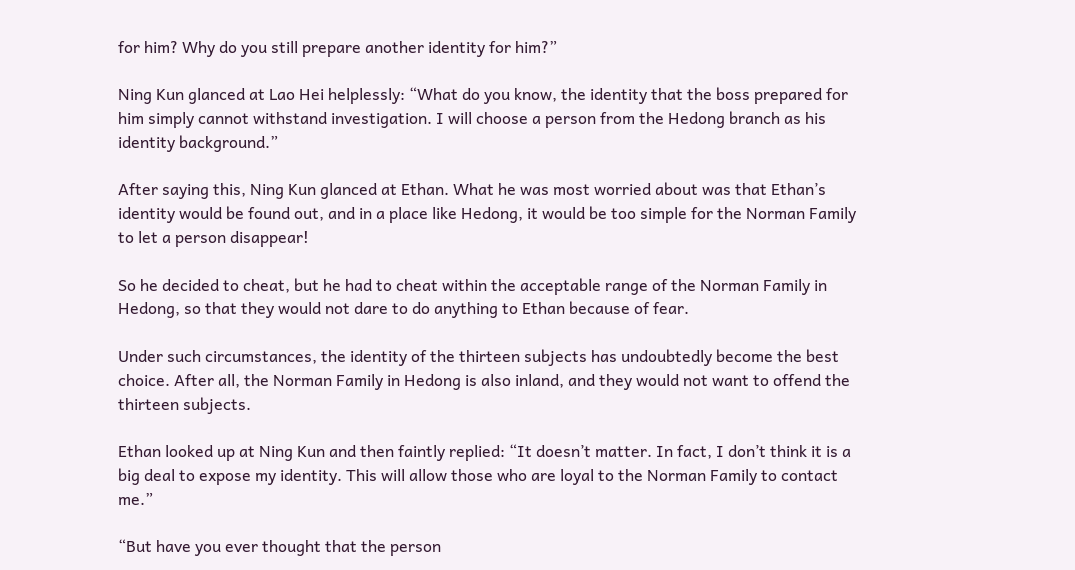for him? Why do you still prepare another identity for him?”

Ning Kun glanced at Lao Hei helplessly: “What do you know, the identity that the boss prepared for him simply cannot withstand investigation. I will choose a person from the Hedong branch as his identity background.”

After saying this, Ning Kun glanced at Ethan. What he was most worried about was that Ethan’s identity would be found out, and in a place like Hedong, it would be too simple for the Norman Family to let a person disappear!

So he decided to cheat, but he had to cheat within the acceptable range of the Norman Family in Hedong, so that they would not dare to do anything to Ethan because of fear.

Under such circumstances, the identity of the thirteen subjects has undoubtedly become the best choice. After all, the Norman Family in Hedong is also inland, and they would not want to offend the thirteen subjects.

Ethan looked up at Ning Kun and then faintly replied: “It doesn’t matter. In fact, I don’t think it is a big deal to expose my identity. This will allow those who are loyal to the Norman Family to contact me.”

“But have you ever thought that the person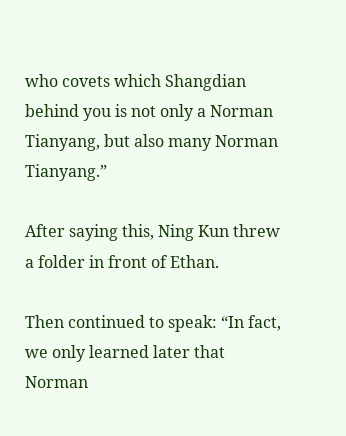who covets which Shangdian behind you is not only a Norman Tianyang, but also many Norman Tianyang.”

After saying this, Ning Kun threw a folder in front of Ethan.

Then continued to speak: “In fact, we only learned later that Norman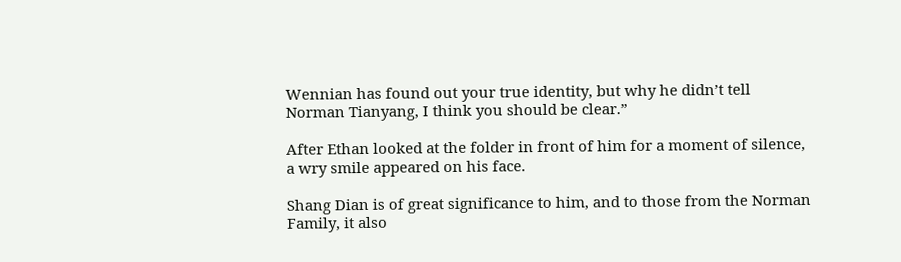Wennian has found out your true identity, but why he didn’t tell Norman Tianyang, I think you should be clear.”

After Ethan looked at the folder in front of him for a moment of silence, a wry smile appeared on his face.

Shang Dian is of great significance to him, and to those from the Norman Family, it also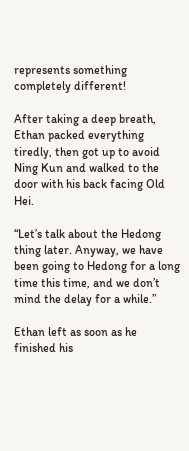represents something completely different!

After taking a deep breath, Ethan packed everything tiredly, then got up to avoid Ning Kun and walked to the door with his back facing Old Hei.

“Let’s talk about the Hedong thing later. Anyway, we have been going to Hedong for a long time this time, and we don’t mind the delay for a while.”

Ethan left as soon as he finished his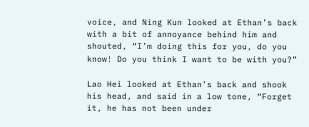voice, and Ning Kun looked at Ethan’s back with a bit of annoyance behind him and shouted, “I’m doing this for you, do you know! Do you think I want to be with you?”

Lao Hei looked at Ethan’s back and shook his head, and said in a low tone, “Forget it, he has not been under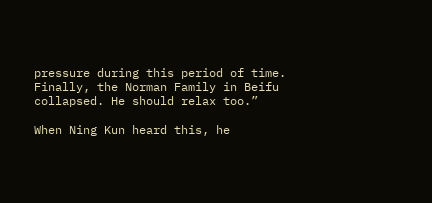pressure during this period of time. Finally, the Norman Family in Beifu collapsed. He should relax too.”

When Ning Kun heard this, he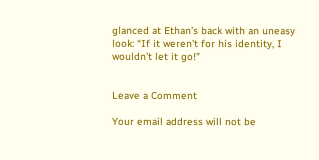glanced at Ethan’s back with an uneasy look: “If it weren’t for his identity, I wouldn’t let it go!”


Leave a Comment

Your email address will not be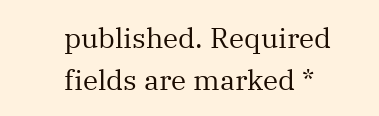published. Required fields are marked *